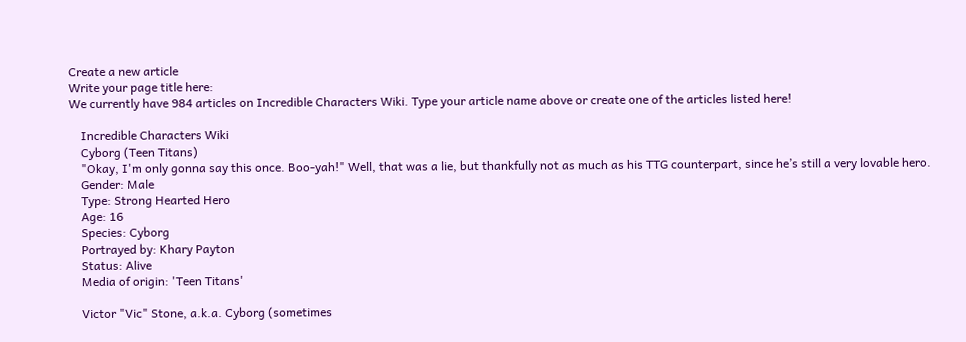Create a new article
Write your page title here:
We currently have 984 articles on Incredible Characters Wiki. Type your article name above or create one of the articles listed here!

    Incredible Characters Wiki
    Cyborg (Teen Titans)
    "Okay, I'm only gonna say this once. Boo-yah!" Well, that was a lie, but thankfully not as much as his TTG counterpart, since he’s still a very lovable hero.
    Gender: Male
    Type: Strong Hearted Hero
    Age: 16
    Species: Cyborg
    Portrayed by: Khary Payton
    Status: Alive
    Media of origin: 'Teen Titans'

    Victor "Vic" Stone, a.k.a. Cyborg (sometimes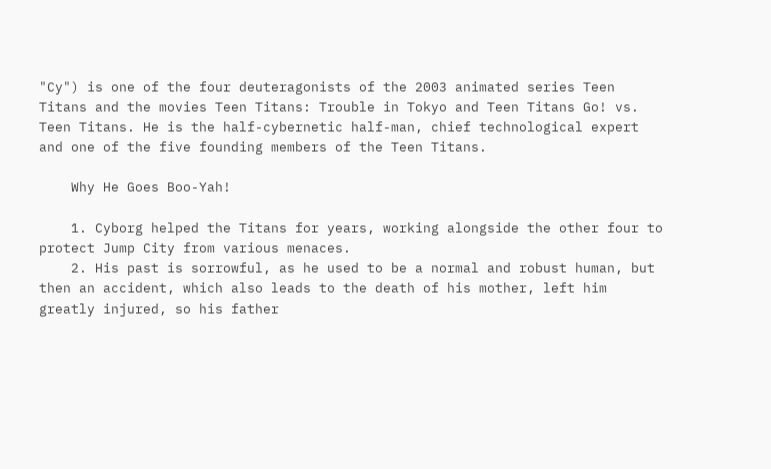"Cy") is one of the four deuteragonists of the 2003 animated series Teen Titans and the movies Teen Titans: Trouble in Tokyo and Teen Titans Go! vs. Teen Titans. He is the half-cybernetic half-man, chief technological expert and one of the five founding members of the Teen Titans.

    Why He Goes Boo-Yah!

    1. Cyborg helped the Titans for years, working alongside the other four to protect Jump City from various menaces.
    2. His past is sorrowful, as he used to be a normal and robust human, but then an accident, which also leads to the death of his mother, left him greatly injured, so his father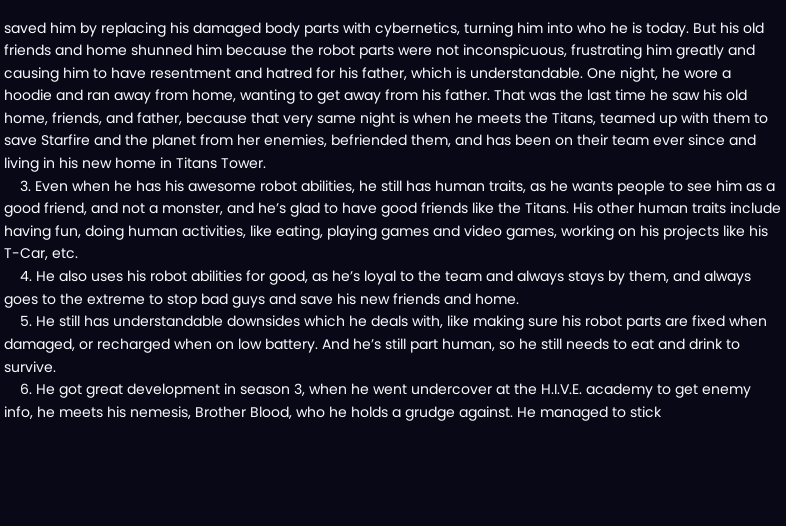saved him by replacing his damaged body parts with cybernetics, turning him into who he is today. But his old friends and home shunned him because the robot parts were not inconspicuous, frustrating him greatly and causing him to have resentment and hatred for his father, which is understandable. One night, he wore a hoodie and ran away from home, wanting to get away from his father. That was the last time he saw his old home, friends, and father, because that very same night is when he meets the Titans, teamed up with them to save Starfire and the planet from her enemies, befriended them, and has been on their team ever since and living in his new home in Titans Tower.
    3. Even when he has his awesome robot abilities, he still has human traits, as he wants people to see him as a good friend, and not a monster, and he’s glad to have good friends like the Titans. His other human traits include having fun, doing human activities, like eating, playing games and video games, working on his projects like his T-Car, etc.
    4. He also uses his robot abilities for good, as he’s loyal to the team and always stays by them, and always goes to the extreme to stop bad guys and save his new friends and home.
    5. He still has understandable downsides which he deals with, like making sure his robot parts are fixed when damaged, or recharged when on low battery. And he’s still part human, so he still needs to eat and drink to survive.
    6. He got great development in season 3, when he went undercover at the H.I.V.E. academy to get enemy info, he meets his nemesis, Brother Blood, who he holds a grudge against. He managed to stick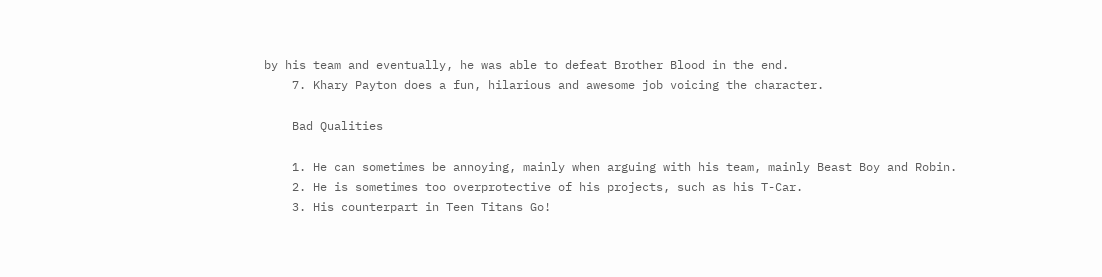by his team and eventually, he was able to defeat Brother Blood in the end.
    7. Khary Payton does a fun, hilarious and awesome job voicing the character.

    Bad Qualities

    1. He can sometimes be annoying, mainly when arguing with his team, mainly Beast Boy and Robin.
    2. He is sometimes too overprotective of his projects, such as his T-Car.
    3. His counterpart in Teen Titans Go!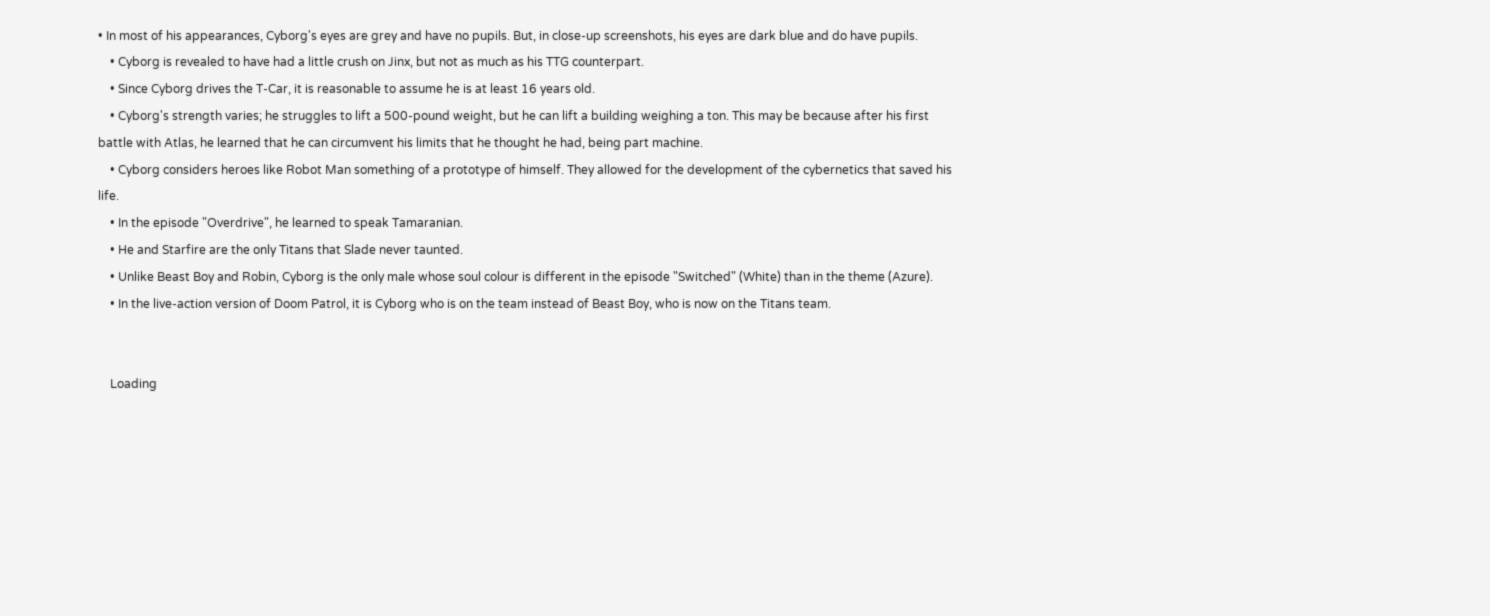• In most of his appearances, Cyborg's eyes are grey and have no pupils. But, in close-up screenshots, his eyes are dark blue and do have pupils.
    • Cyborg is revealed to have had a little crush on Jinx, but not as much as his TTG counterpart.
    • Since Cyborg drives the T-Car, it is reasonable to assume he is at least 16 years old.
    • Cyborg's strength varies; he struggles to lift a 500-pound weight, but he can lift a building weighing a ton. This may be because after his first battle with Atlas, he learned that he can circumvent his limits that he thought he had, being part machine.
    • Cyborg considers heroes like Robot Man something of a prototype of himself. They allowed for the development of the cybernetics that saved his life.
    • In the episode "Overdrive", he learned to speak Tamaranian.
    • He and Starfire are the only Titans that Slade never taunted.
    • Unlike Beast Boy and Robin, Cyborg is the only male whose soul colour is different in the episode "Switched" (White) than in the theme (Azure).
    • In the live-action version of Doom Patrol, it is Cyborg who is on the team instead of Beast Boy, who is now on the Titans team.


    Loading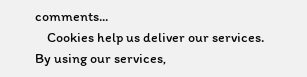comments...
    Cookies help us deliver our services. By using our services,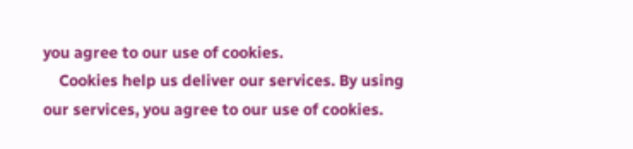you agree to our use of cookies.
    Cookies help us deliver our services. By using our services, you agree to our use of cookies.